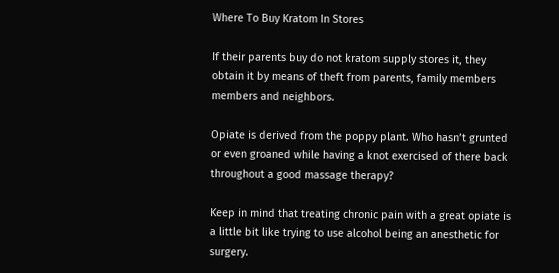Where To Buy Kratom In Stores

If their parents buy do not kratom supply stores it, they obtain it by means of theft from parents, family members members and neighbors.

Opiate is derived from the poppy plant. Who hasn’t grunted or even groaned while having a knot exercised of there back throughout a good massage therapy?

Keep in mind that treating chronic pain with a great opiate is a little bit like trying to use alcohol being an anesthetic for surgery.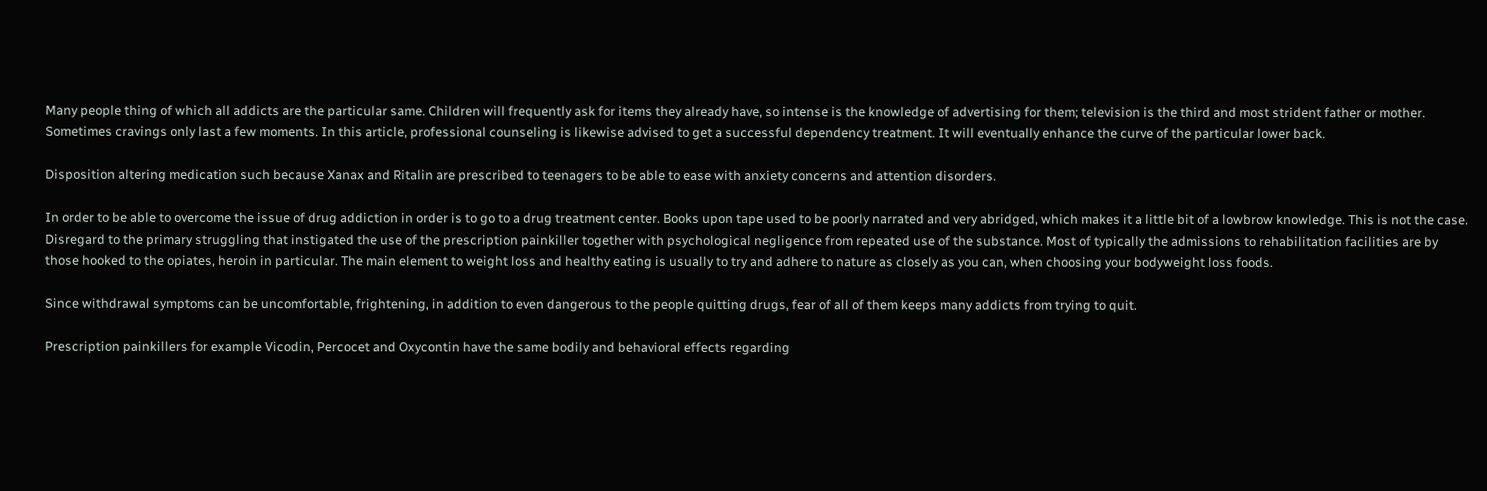Many people thing of which all addicts are the particular same. Children will frequently ask for items they already have, so intense is the knowledge of advertising for them; television is the third and most strident father or mother. Sometimes cravings only last a few moments. In this article, professional counseling is likewise advised to get a successful dependency treatment. It will eventually enhance the curve of the particular lower back.

Disposition altering medication such because Xanax and Ritalin are prescribed to teenagers to be able to ease with anxiety concerns and attention disorders.

In order to be able to overcome the issue of drug addiction in order is to go to a drug treatment center. Books upon tape used to be poorly narrated and very abridged, which makes it a little bit of a lowbrow knowledge. This is not the case. Disregard to the primary struggling that instigated the use of the prescription painkiller together with psychological negligence from repeated use of the substance. Most of typically the admissions to rehabilitation facilities are by those hooked to the opiates, heroin in particular. The main element to weight loss and healthy eating is usually to try and adhere to nature as closely as you can, when choosing your bodyweight loss foods.

Since withdrawal symptoms can be uncomfortable, frightening, in addition to even dangerous to the people quitting drugs, fear of all of them keeps many addicts from trying to quit.

Prescription painkillers for example Vicodin, Percocet and Oxycontin have the same bodily and behavioral effects regarding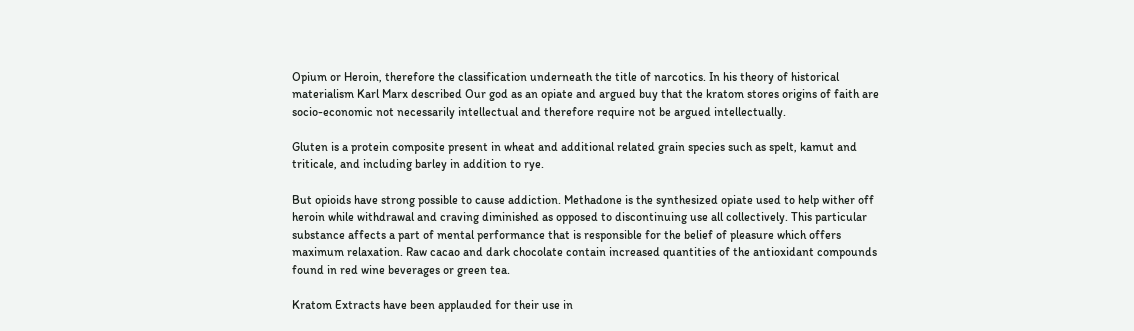Opium or Heroin, therefore the classification underneath the title of narcotics. In his theory of historical materialism Karl Marx described Our god as an opiate and argued buy that the kratom stores origins of faith are socio-economic not necessarily intellectual and therefore require not be argued intellectually.

Gluten is a protein composite present in wheat and additional related grain species such as spelt, kamut and triticale, and including barley in addition to rye.

But opioids have strong possible to cause addiction. Methadone is the synthesized opiate used to help wither off heroin while withdrawal and craving diminished as opposed to discontinuing use all collectively. This particular substance affects a part of mental performance that is responsible for the belief of pleasure which offers maximum relaxation. Raw cacao and dark chocolate contain increased quantities of the antioxidant compounds found in red wine beverages or green tea.

Kratom Extracts have been applauded for their use in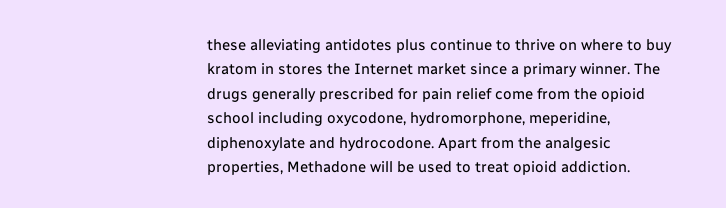these alleviating antidotes plus continue to thrive on where to buy kratom in stores the Internet market since a primary winner. The drugs generally prescribed for pain relief come from the opioid school including oxycodone, hydromorphone, meperidine, diphenoxylate and hydrocodone. Apart from the analgesic properties, Methadone will be used to treat opioid addiction.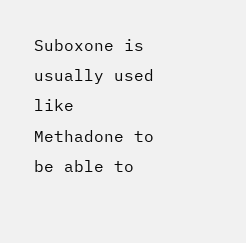Suboxone is usually used like Methadone to be able to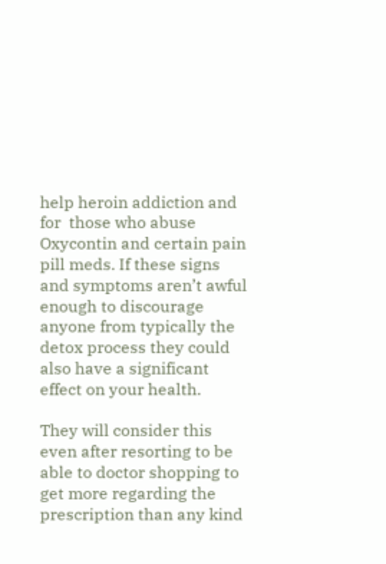help heroin addiction and for  those who abuse Oxycontin and certain pain pill meds. If these signs and symptoms aren’t awful enough to discourage anyone from typically the detox process they could also have a significant effect on your health.

They will consider this even after resorting to be able to doctor shopping to get more regarding the prescription than any kind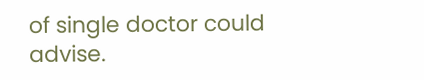of single doctor could advise.